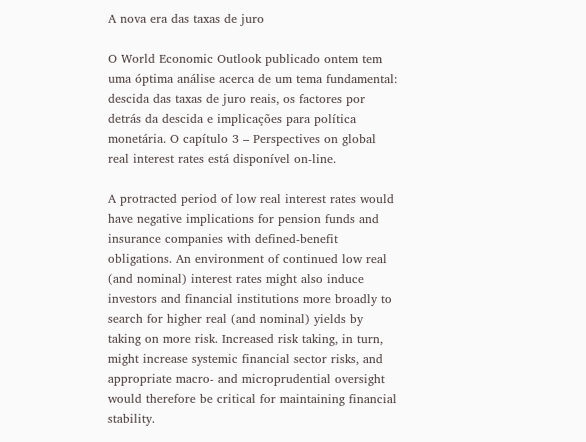A nova era das taxas de juro

O World Economic Outlook publicado ontem tem uma óptima análise acerca de um tema fundamental: descida das taxas de juro reais, os factores por detrás da descida e implicações para política monetária. O capítulo 3 – Perspectives on global real interest rates está disponível on-line.

A protracted period of low real interest rates would have negative implications for pension funds and insurance companies with defined-benefit obligations. An environment of continued low real (and nominal) interest rates might also induce investors and financial institutions more broadly to search for higher real (and nominal) yields by taking on more risk. Increased risk taking, in turn, might increase systemic financial sector risks, and appropriate macro- and microprudential oversight would therefore be critical for maintaining financial stability.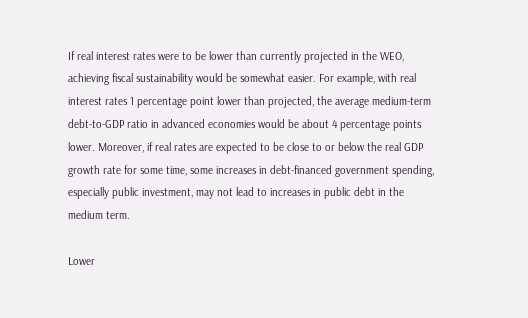If real interest rates were to be lower than currently projected in the WEO, achieving fiscal sustainability would be somewhat easier. For example, with real interest rates 1 percentage point lower than projected, the average medium-term debt-to-GDP ratio in advanced economies would be about 4 percentage points lower. Moreover, if real rates are expected to be close to or below the real GDP growth rate for some time, some increases in debt-financed government spending, especially public investment, may not lead to increases in public debt in the medium term.

Lower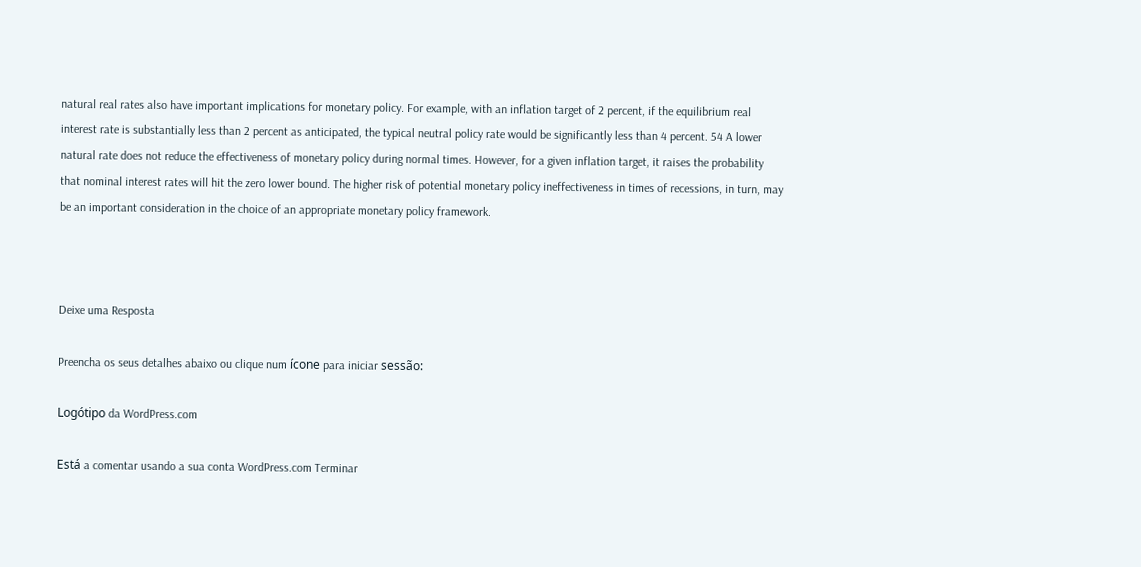natural real rates also have important implications for monetary policy. For example, with an inflation target of 2 percent, if the equilibrium real interest rate is substantially less than 2 percent as anticipated, the typical neutral policy rate would be significantly less than 4 percent. 54 A lower natural rate does not reduce the effectiveness of monetary policy during normal times. However, for a given inflation target, it raises the probability that nominal interest rates will hit the zero lower bound. The higher risk of potential monetary policy ineffectiveness in times of recessions, in turn, may be an important consideration in the choice of an appropriate monetary policy framework.



Deixe uma Resposta

Preencha os seus detalhes abaixo ou clique num ícone para iniciar sessão:

Logótipo da WordPress.com

Está a comentar usando a sua conta WordPress.com Terminar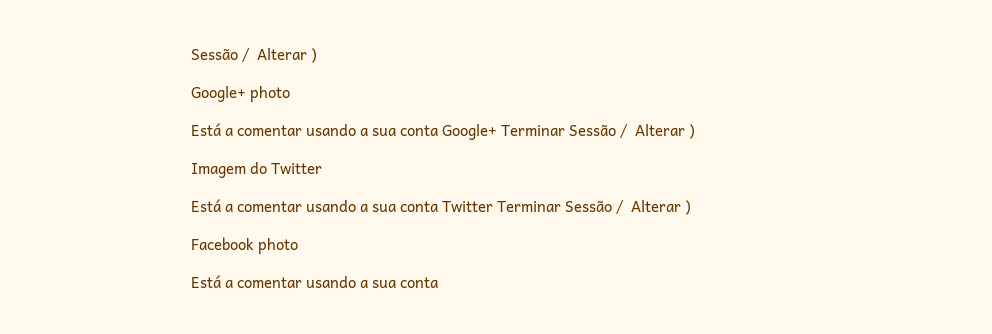Sessão /  Alterar )

Google+ photo

Está a comentar usando a sua conta Google+ Terminar Sessão /  Alterar )

Imagem do Twitter

Está a comentar usando a sua conta Twitter Terminar Sessão /  Alterar )

Facebook photo

Está a comentar usando a sua conta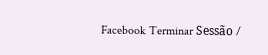Facebook Terminar Sessão /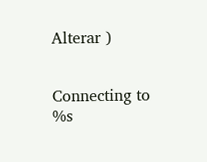Alterar )


Connecting to %s